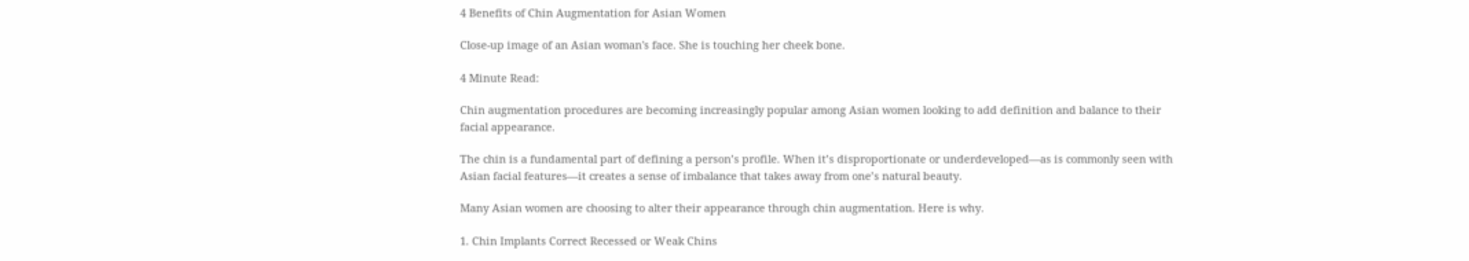4 Benefits of Chin Augmentation for Asian Women

Close-up image of an Asian woman's face. She is touching her cheek bone.

4 Minute Read:

Chin augmentation procedures are becoming increasingly popular among Asian women looking to add definition and balance to their facial appearance.

The chin is a fundamental part of defining a person’s profile. When it’s disproportionate or underdeveloped—as is commonly seen with Asian facial features—it creates a sense of imbalance that takes away from one’s natural beauty.

Many Asian women are choosing to alter their appearance through chin augmentation. Here is why.

1. Chin Implants Correct Recessed or Weak Chins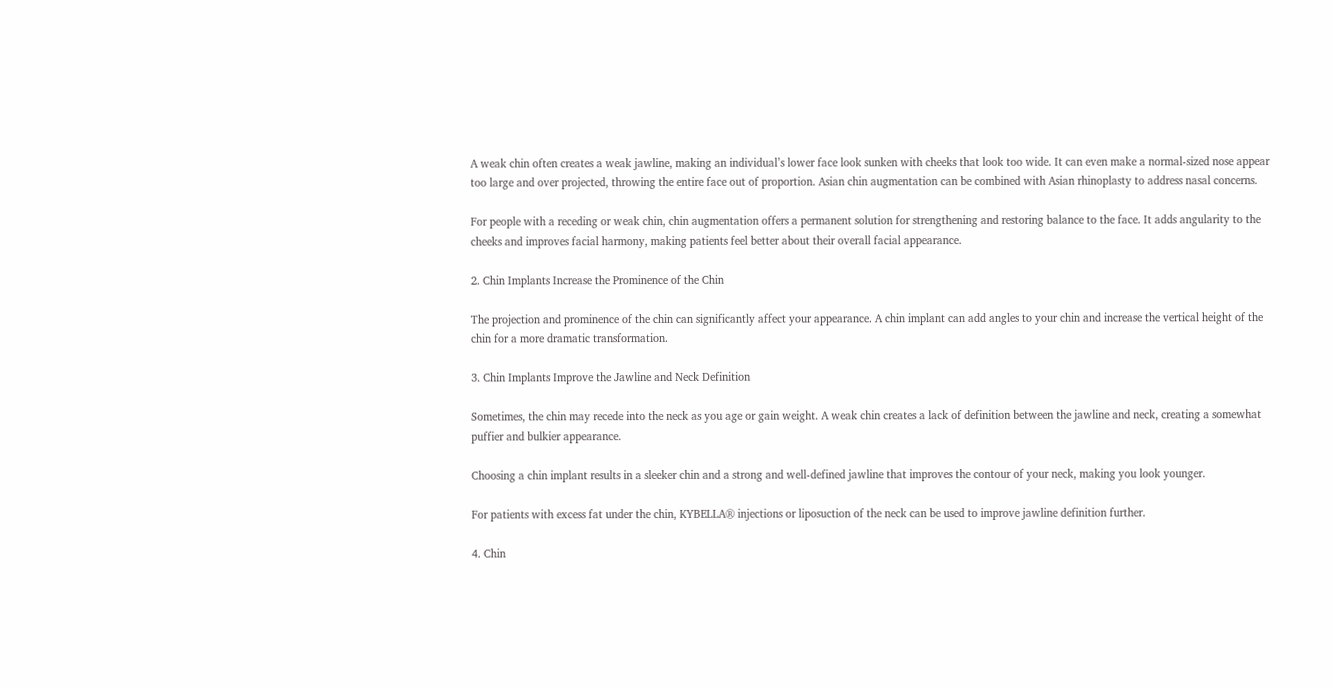A weak chin often creates a weak jawline, making an individual’s lower face look sunken with cheeks that look too wide. It can even make a normal-sized nose appear too large and over projected, throwing the entire face out of proportion. Asian chin augmentation can be combined with Asian rhinoplasty to address nasal concerns.

For people with a receding or weak chin, chin augmentation offers a permanent solution for strengthening and restoring balance to the face. It adds angularity to the cheeks and improves facial harmony, making patients feel better about their overall facial appearance.

2. Chin Implants Increase the Prominence of the Chin

The projection and prominence of the chin can significantly affect your appearance. A chin implant can add angles to your chin and increase the vertical height of the chin for a more dramatic transformation.

3. Chin Implants Improve the Jawline and Neck Definition

Sometimes, the chin may recede into the neck as you age or gain weight. A weak chin creates a lack of definition between the jawline and neck, creating a somewhat puffier and bulkier appearance.

Choosing a chin implant results in a sleeker chin and a strong and well-defined jawline that improves the contour of your neck, making you look younger.

For patients with excess fat under the chin, KYBELLA® injections or liposuction of the neck can be used to improve jawline definition further.

4. Chin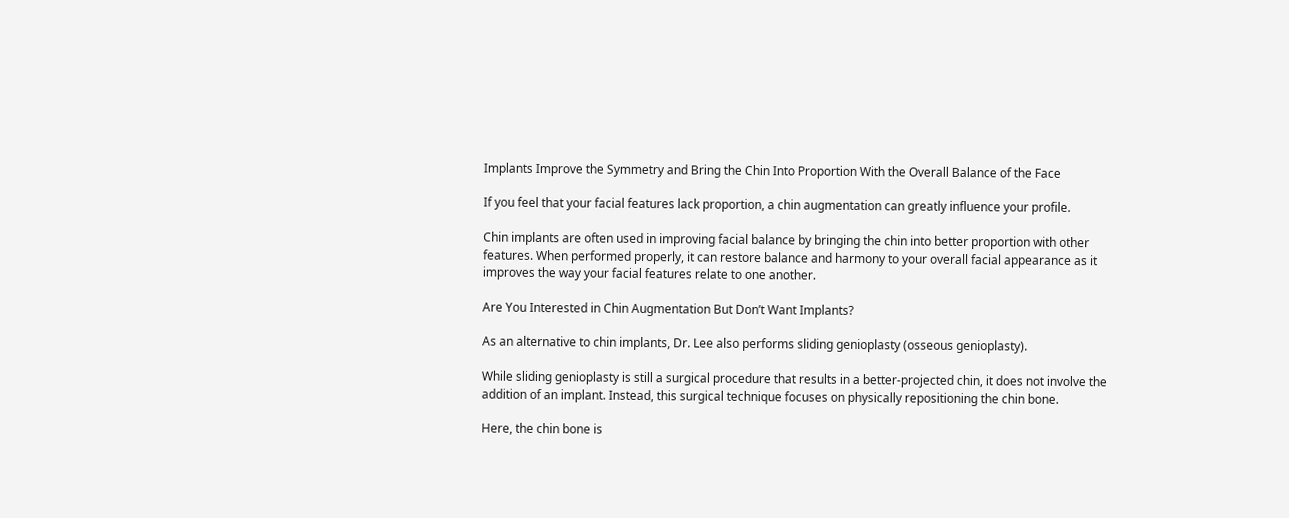Implants Improve the Symmetry and Bring the Chin Into Proportion With the Overall Balance of the Face

If you feel that your facial features lack proportion, a chin augmentation can greatly influence your profile.

Chin implants are often used in improving facial balance by bringing the chin into better proportion with other features. When performed properly, it can restore balance and harmony to your overall facial appearance as it improves the way your facial features relate to one another.

Are You Interested in Chin Augmentation But Don’t Want Implants?

As an alternative to chin implants, Dr. Lee also performs sliding genioplasty (osseous genioplasty).

While sliding genioplasty is still a surgical procedure that results in a better-projected chin, it does not involve the addition of an implant. Instead, this surgical technique focuses on physically repositioning the chin bone.

Here, the chin bone is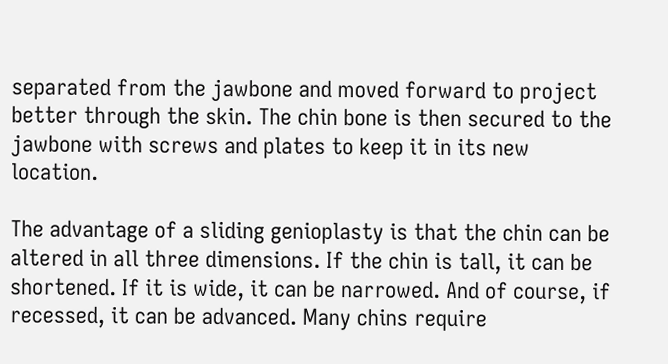separated from the jawbone and moved forward to project better through the skin. The chin bone is then secured to the jawbone with screws and plates to keep it in its new location.

The advantage of a sliding genioplasty is that the chin can be altered in all three dimensions. If the chin is tall, it can be shortened. If it is wide, it can be narrowed. And of course, if recessed, it can be advanced. Many chins require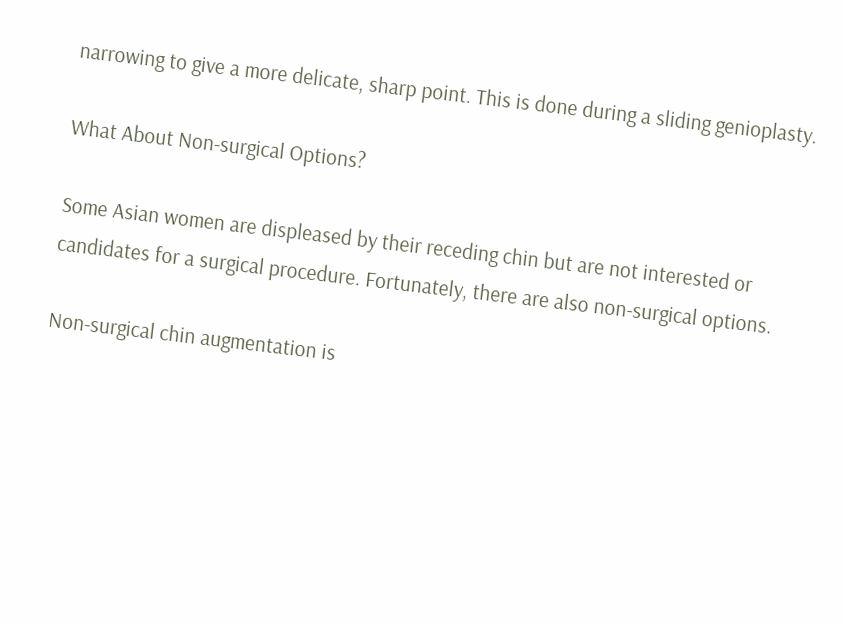narrowing to give a more delicate, sharp point. This is done during a sliding genioplasty.

What About Non-surgical Options?

Some Asian women are displeased by their receding chin but are not interested or candidates for a surgical procedure. Fortunately, there are also non-surgical options.

Non-surgical chin augmentation is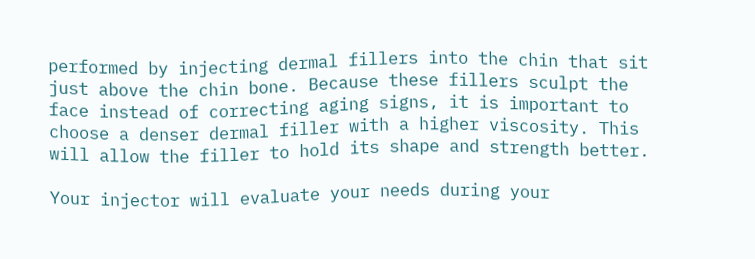performed by injecting dermal fillers into the chin that sit just above the chin bone. Because these fillers sculpt the face instead of correcting aging signs, it is important to choose a denser dermal filler with a higher viscosity. This will allow the filler to hold its shape and strength better.

Your injector will evaluate your needs during your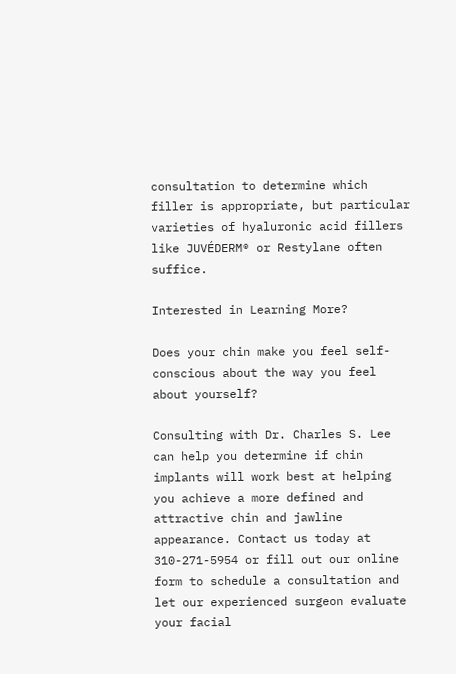consultation to determine which filler is appropriate, but particular varieties of hyaluronic acid fillers like JUVÉDERM® or Restylane often suffice.

Interested in Learning More?

Does your chin make you feel self-conscious about the way you feel about yourself?

Consulting with Dr. Charles S. Lee can help you determine if chin implants will work best at helping you achieve a more defined and attractive chin and jawline appearance. Contact us today at 310-271-5954 or fill out our online form to schedule a consultation and let our experienced surgeon evaluate your facial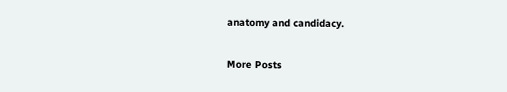anatomy and candidacy.

More Posts